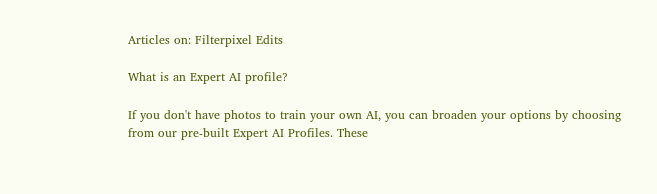Articles on: Filterpixel Edits

What is an Expert AI profile?

If you don't have photos to train your own AI, you can broaden your options by choosing from our pre-built Expert AI Profiles. These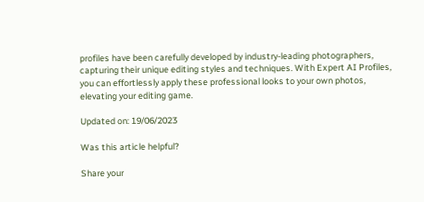profiles have been carefully developed by industry-leading photographers, capturing their unique editing styles and techniques. With Expert AI Profiles, you can effortlessly apply these professional looks to your own photos, elevating your editing game.

Updated on: 19/06/2023

Was this article helpful?

Share your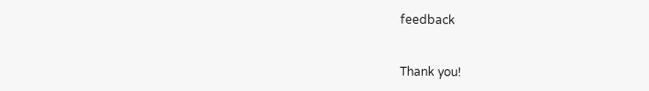feedback


Thank you!